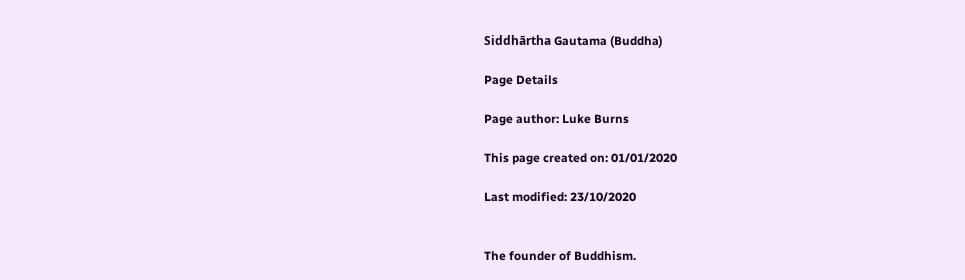Siddhārtha Gautama (Buddha)

Page Details

Page author: Luke Burns

This page created on: 01/01/2020

Last modified: 23/10/2020


The founder of Buddhism.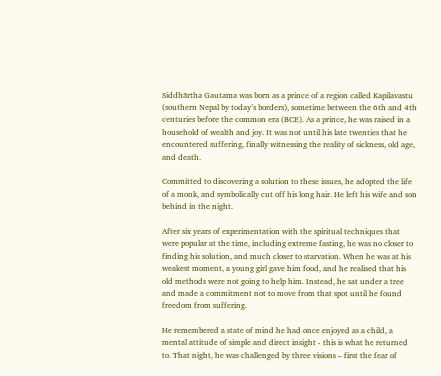Siddhārtha Gautama was born as a prince of a region called Kapilavastu (southern Nepal by today’s borders), sometime between the 6th and 4th centuries before the common era (BCE). As a prince, he was raised in a household of wealth and joy. It was not until his late twenties that he encountered suffering, finally witnessing the reality of sickness, old age, and death.

Committed to discovering a solution to these issues, he adopted the life of a monk, and symbolically cut off his long hair. He left his wife and son behind in the night.

After six years of experimentation with the spiritual techniques that were popular at the time, including extreme fasting, he was no closer to finding his solution, and much closer to starvation. When he was at his weakest moment, a young girl gave him food, and he realised that his old methods were not going to help him. Instead, he sat under a tree and made a commitment not to move from that spot until he found freedom from suffering.

He remembered a state of mind he had once enjoyed as a child, a mental attitude of simple and direct insight - this is what he returned to. That night, he was challenged by three visions – first the fear of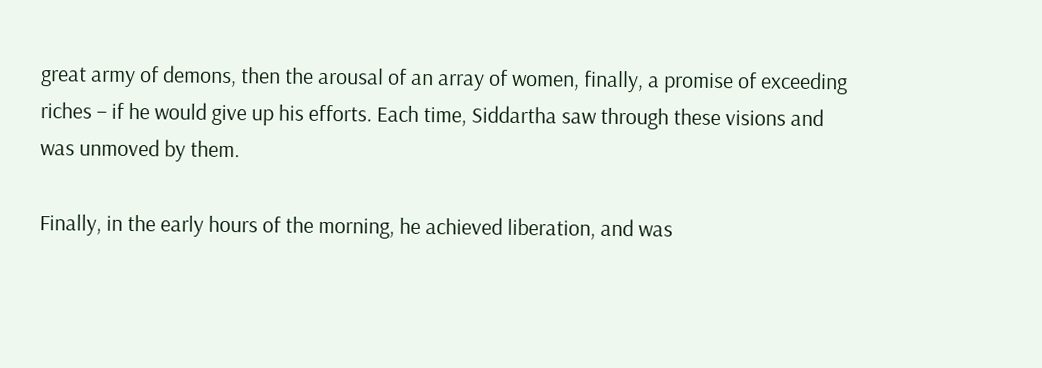great army of demons, then the arousal of an array of women, finally, a promise of exceeding riches – if he would give up his efforts. Each time, Siddartha saw through these visions and was unmoved by them.

Finally, in the early hours of the morning, he achieved liberation, and was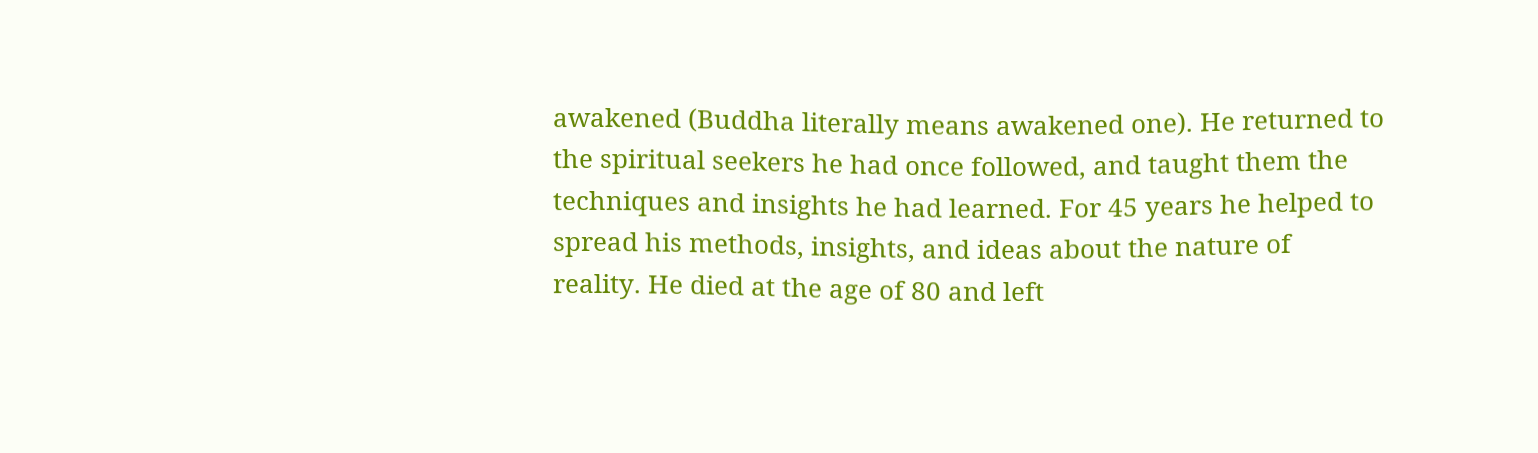awakened (Buddha literally means awakened one). He returned to the spiritual seekers he had once followed, and taught them the techniques and insights he had learned. For 45 years he helped to spread his methods, insights, and ideas about the nature of reality. He died at the age of 80 and left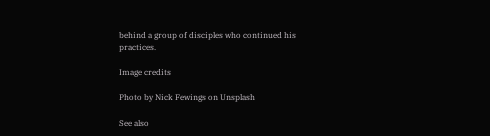behind a group of disciples who continued his practices.

Image credits

Photo by Nick Fewings on Unsplash

See also